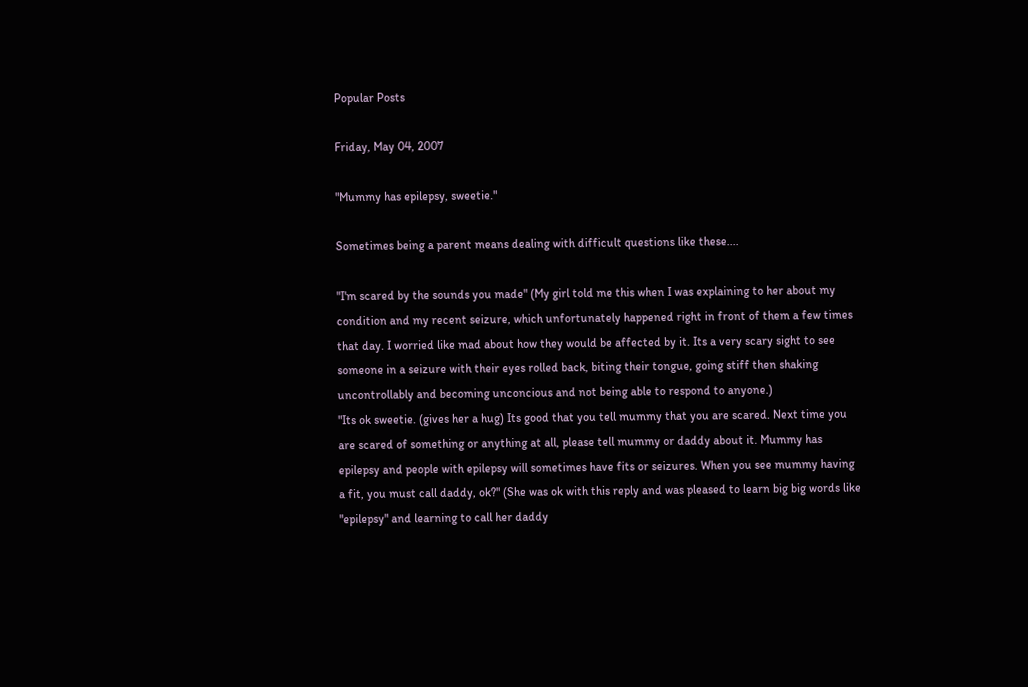Popular Posts

Friday, May 04, 2007

"Mummy has epilepsy, sweetie."

Sometimes being a parent means dealing with difficult questions like these....

"I'm scared by the sounds you made" (My girl told me this when I was explaining to her about my condition and my recent seizure, which unfortunately happened right in front of them a few times that day. I worried like mad about how they would be affected by it. Its a very scary sight to see someone in a seizure with their eyes rolled back, biting their tongue, going stiff then shaking uncontrollably and becoming unconcious and not being able to respond to anyone.)
"Its ok sweetie. (gives her a hug) Its good that you tell mummy that you are scared. Next time you are scared of something or anything at all, please tell mummy or daddy about it. Mummy has epilepsy and people with epilepsy will sometimes have fits or seizures. When you see mummy having a fit, you must call daddy, ok?" (She was ok with this reply and was pleased to learn big big words like "epilepsy" and learning to call her daddy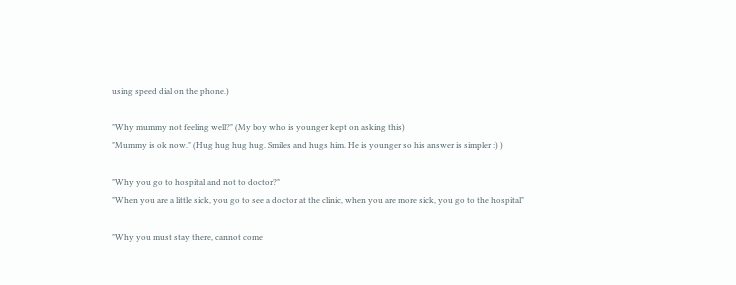using speed dial on the phone.)

"Why mummy not feeling well?" (My boy who is younger kept on asking this)
"Mummy is ok now." (Hug hug hug hug. Smiles and hugs him. He is younger so his answer is simpler :) )

"Why you go to hospital and not to doctor?"
"When you are a little sick, you go to see a doctor at the clinic, when you are more sick, you go to the hospital"

"Why you must stay there, cannot come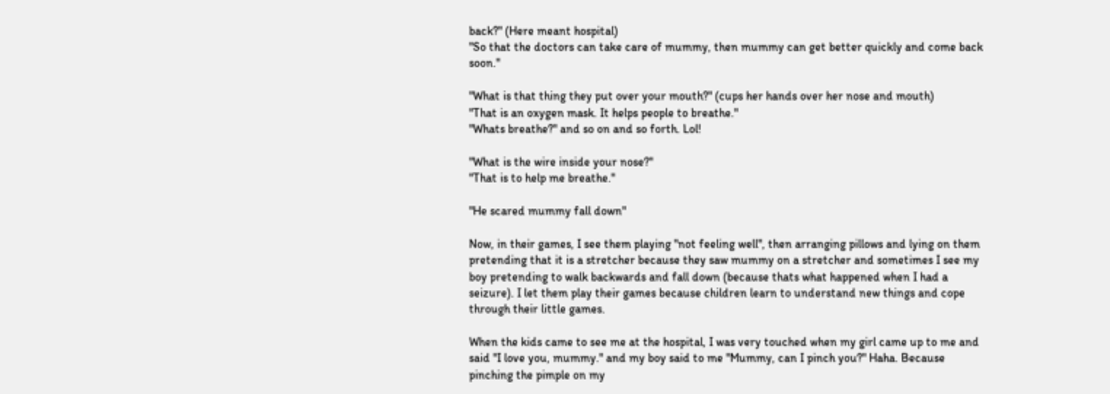back?" (Here meant hospital)
"So that the doctors can take care of mummy, then mummy can get better quickly and come back soon."

"What is that thing they put over your mouth?" (cups her hands over her nose and mouth)
"That is an oxygen mask. It helps people to breathe."
"Whats breathe?" and so on and so forth. Lol!

"What is the wire inside your nose?"
"That is to help me breathe."

"He scared mummy fall down"

Now, in their games, I see them playing "not feeling well", then arranging pillows and lying on them pretending that it is a stretcher because they saw mummy on a stretcher and sometimes I see my boy pretending to walk backwards and fall down (because thats what happened when I had a seizure). I let them play their games because children learn to understand new things and cope through their little games.

When the kids came to see me at the hospital, I was very touched when my girl came up to me and said "I love you, mummy." and my boy said to me "Mummy, can I pinch you?" Haha. Because pinching the pimple on my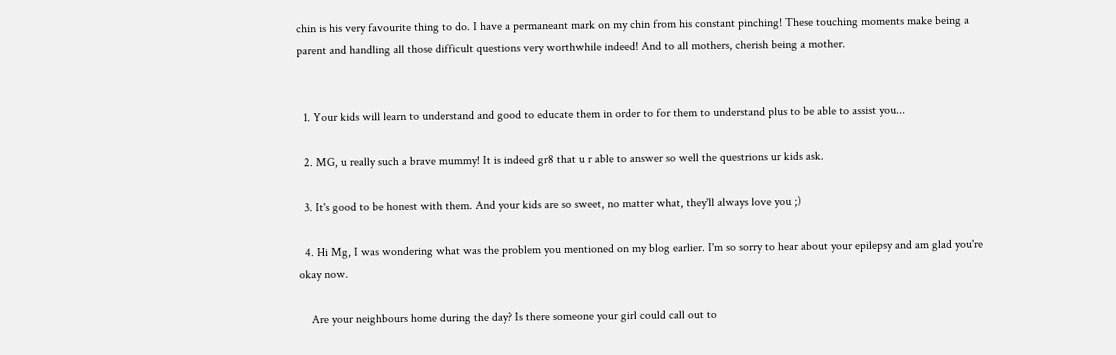chin is his very favourite thing to do. I have a permaneant mark on my chin from his constant pinching! These touching moments make being a parent and handling all those difficult questions very worthwhile indeed! And to all mothers, cherish being a mother.


  1. Your kids will learn to understand and good to educate them in order to for them to understand plus to be able to assist you...

  2. MG, u really such a brave mummy! It is indeed gr8 that u r able to answer so well the questrions ur kids ask.

  3. It's good to be honest with them. And your kids are so sweet, no matter what, they'll always love you ;)

  4. Hi Mg, I was wondering what was the problem you mentioned on my blog earlier. I'm so sorry to hear about your epilepsy and am glad you're okay now.

    Are your neighbours home during the day? Is there someone your girl could call out to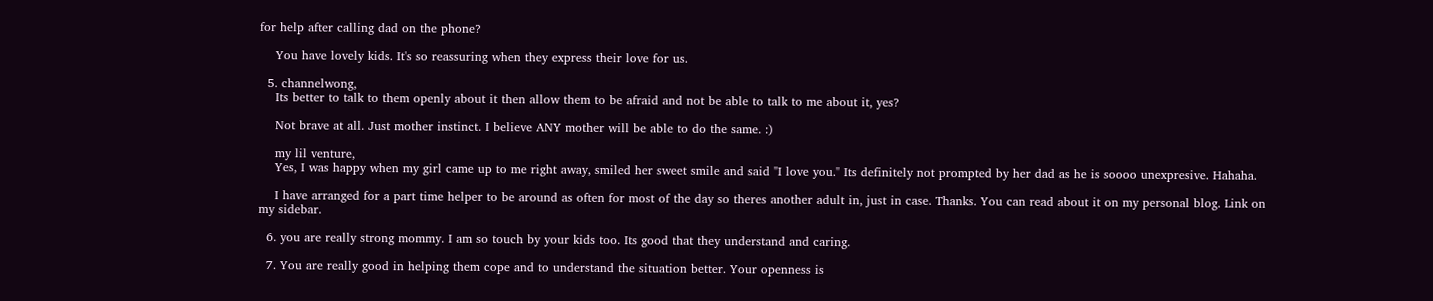for help after calling dad on the phone?

    You have lovely kids. It's so reassuring when they express their love for us.

  5. channelwong,
    Its better to talk to them openly about it then allow them to be afraid and not be able to talk to me about it, yes?

    Not brave at all. Just mother instinct. I believe ANY mother will be able to do the same. :)

    my lil venture,
    Yes, I was happy when my girl came up to me right away, smiled her sweet smile and said "I love you." Its definitely not prompted by her dad as he is soooo unexpresive. Hahaha.

    I have arranged for a part time helper to be around as often for most of the day so theres another adult in, just in case. Thanks. You can read about it on my personal blog. Link on my sidebar.

  6. you are really strong mommy. I am so touch by your kids too. Its good that they understand and caring.

  7. You are really good in helping them cope and to understand the situation better. Your openness is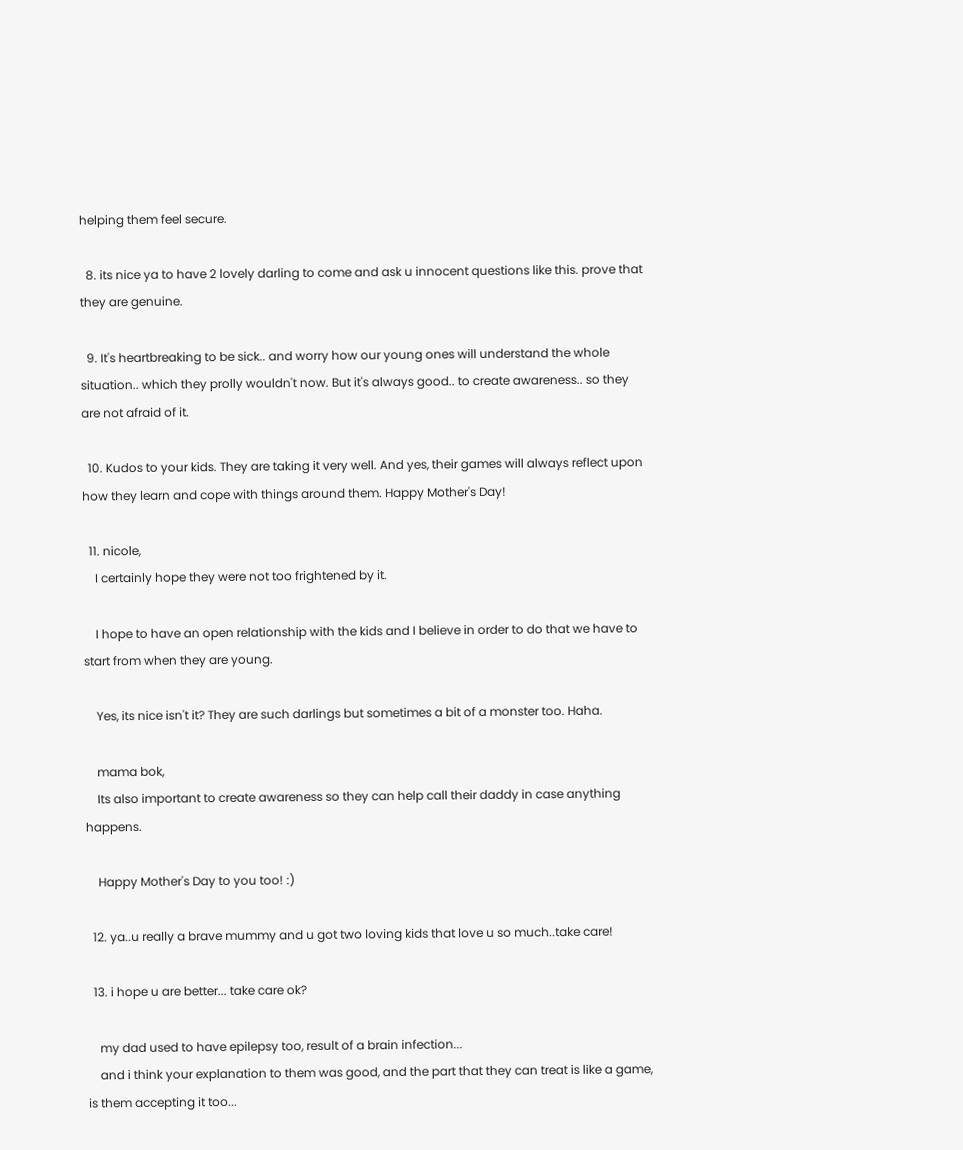helping them feel secure.

  8. its nice ya to have 2 lovely darling to come and ask u innocent questions like this. prove that they are genuine.

  9. It's heartbreaking to be sick.. and worry how our young ones will understand the whole situation.. which they prolly wouldn't now. But it's always good.. to create awareness.. so they are not afraid of it.

  10. Kudos to your kids. They are taking it very well. And yes, their games will always reflect upon how they learn and cope with things around them. Happy Mother's Day!

  11. nicole,
    I certainly hope they were not too frightened by it.

    I hope to have an open relationship with the kids and I believe in order to do that we have to start from when they are young.

    Yes, its nice isn't it? They are such darlings but sometimes a bit of a monster too. Haha.

    mama bok,
    Its also important to create awareness so they can help call their daddy in case anything happens.

    Happy Mother's Day to you too! :)

  12. ya..u really a brave mummy and u got two loving kids that love u so much..take care!

  13. i hope u are better... take care ok?

    my dad used to have epilepsy too, result of a brain infection...
    and i think your explanation to them was good, and the part that they can treat is like a game, is them accepting it too...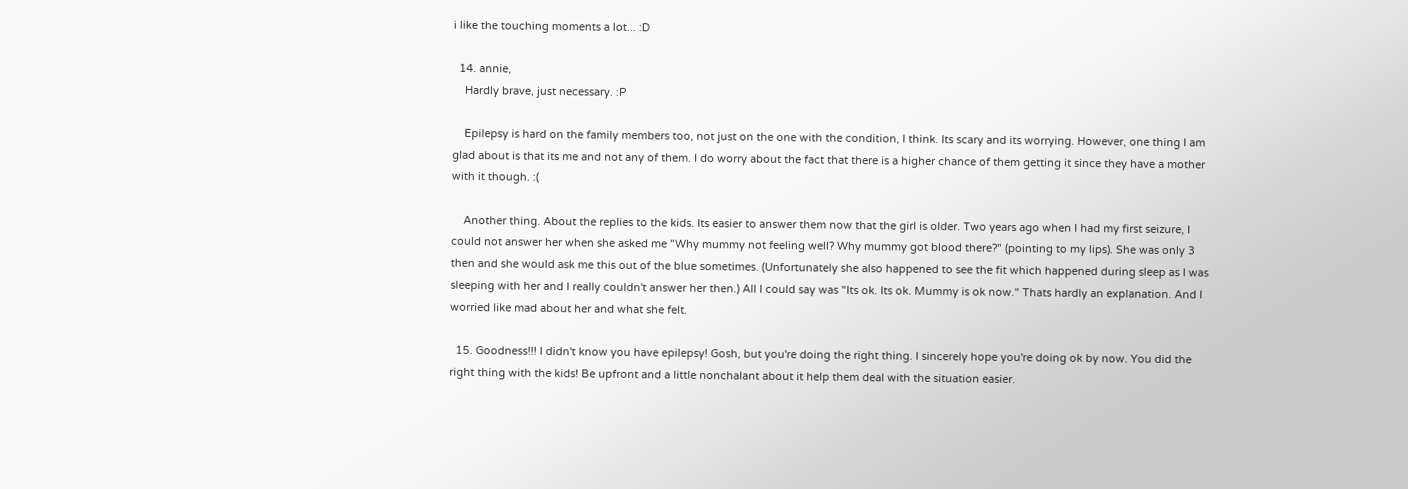i like the touching moments a lot... :D

  14. annie,
    Hardly brave, just necessary. :P

    Epilepsy is hard on the family members too, not just on the one with the condition, I think. Its scary and its worrying. However, one thing I am glad about is that its me and not any of them. I do worry about the fact that there is a higher chance of them getting it since they have a mother with it though. :(

    Another thing. About the replies to the kids. Its easier to answer them now that the girl is older. Two years ago when I had my first seizure, I could not answer her when she asked me "Why mummy not feeling well? Why mummy got blood there?" (pointing to my lips). She was only 3 then and she would ask me this out of the blue sometimes. (Unfortunately she also happened to see the fit which happened during sleep as I was sleeping with her and I really couldn't answer her then.) All I could say was "Its ok. Its ok. Mummy is ok now." Thats hardly an explanation. And I worried like mad about her and what she felt.

  15. Goodness!!! I didn't know you have epilepsy! Gosh, but you're doing the right thing. I sincerely hope you're doing ok by now. You did the right thing with the kids! Be upfront and a little nonchalant about it help them deal with the situation easier.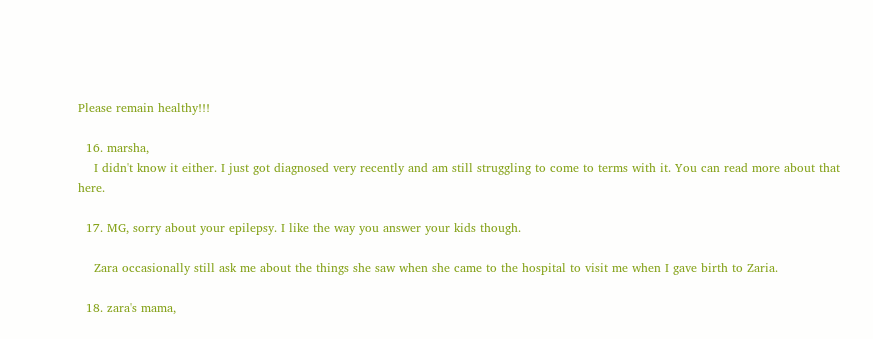Please remain healthy!!!

  16. marsha,
    I didn't know it either. I just got diagnosed very recently and am still struggling to come to terms with it. You can read more about that here.

  17. MG, sorry about your epilepsy. I like the way you answer your kids though.

    Zara occasionally still ask me about the things she saw when she came to the hospital to visit me when I gave birth to Zaria.

  18. zara's mama,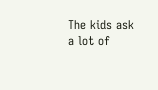The kids ask a lot of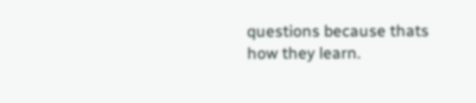questions because thats how they learn.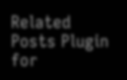Related Posts Plugin for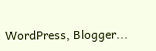WordPress, Blogger...